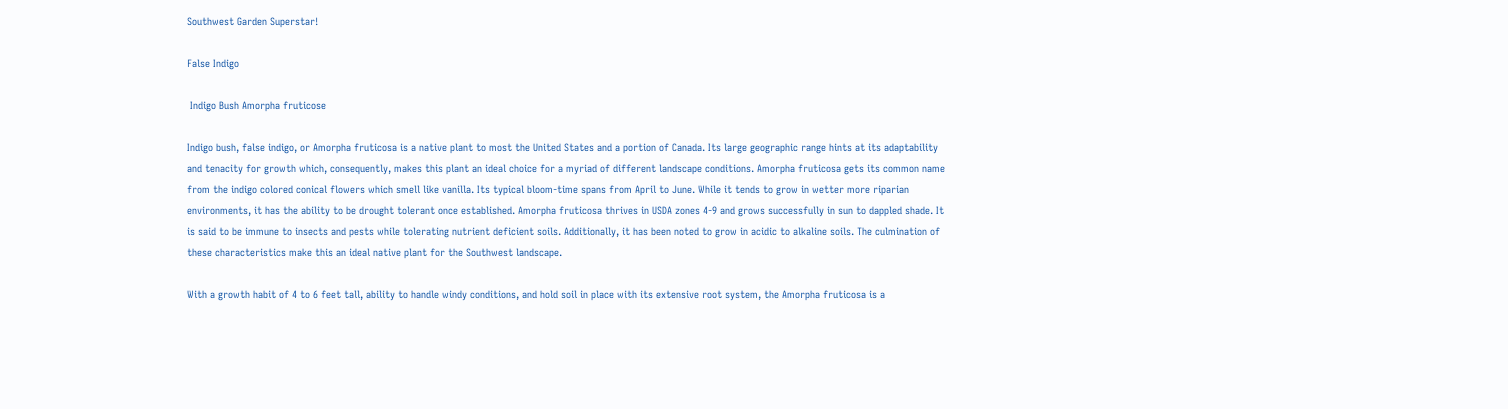Southwest Garden Superstar!

False Indigo

 Indigo Bush Amorpha fruticose

Indigo bush, false indigo, or Amorpha fruticosa is a native plant to most the United States and a portion of Canada. Its large geographic range hints at its adaptability and tenacity for growth which, consequently, makes this plant an ideal choice for a myriad of different landscape conditions. Amorpha fruticosa gets its common name from the indigo colored conical flowers which smell like vanilla. Its typical bloom-time spans from April to June. While it tends to grow in wetter more riparian environments, it has the ability to be drought tolerant once established. Amorpha fruticosa thrives in USDA zones 4-9 and grows successfully in sun to dappled shade. It is said to be immune to insects and pests while tolerating nutrient deficient soils. Additionally, it has been noted to grow in acidic to alkaline soils. The culmination of these characteristics make this an ideal native plant for the Southwest landscape.

With a growth habit of 4 to 6 feet tall, ability to handle windy conditions, and hold soil in place with its extensive root system, the Amorpha fruticosa is a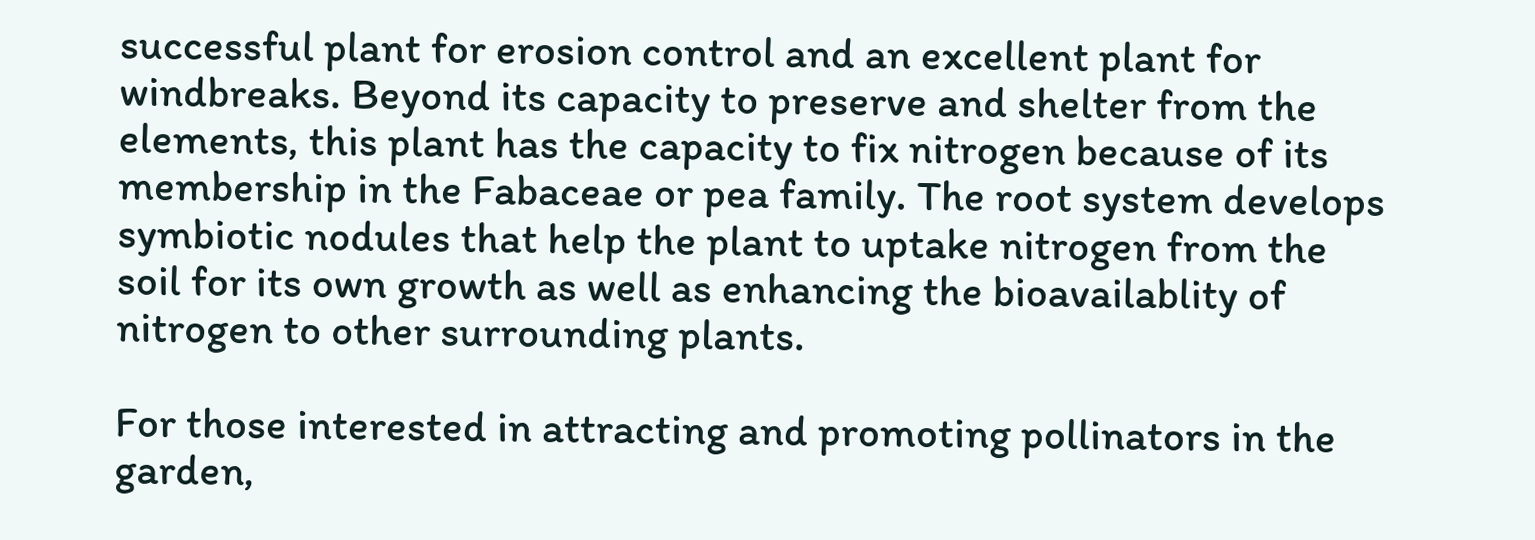successful plant for erosion control and an excellent plant for windbreaks. Beyond its capacity to preserve and shelter from the elements, this plant has the capacity to fix nitrogen because of its membership in the Fabaceae or pea family. The root system develops symbiotic nodules that help the plant to uptake nitrogen from the soil for its own growth as well as enhancing the bioavailablity of nitrogen to other surrounding plants.

For those interested in attracting and promoting pollinators in the garden,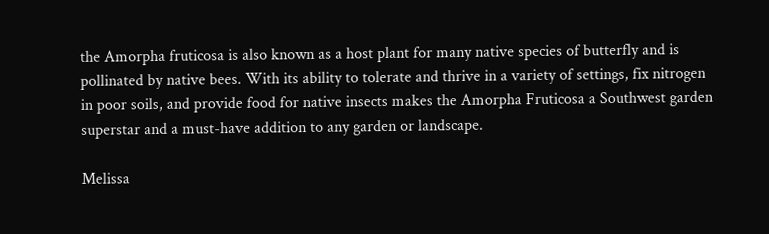the Amorpha fruticosa is also known as a host plant for many native species of butterfly and is pollinated by native bees. With its ability to tolerate and thrive in a variety of settings, fix nitrogen in poor soils, and provide food for native insects makes the Amorpha Fruticosa a Southwest garden superstar and a must-have addition to any garden or landscape.

Melissa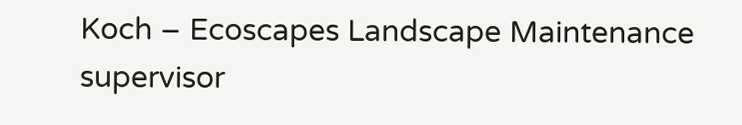Koch – Ecoscapes Landscape Maintenance supervisor